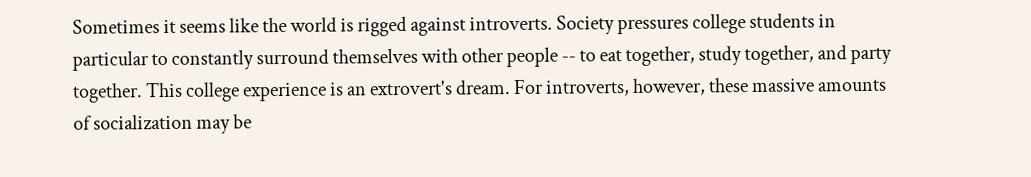Sometimes it seems like the world is rigged against introverts. Society pressures college students in particular to constantly surround themselves with other people -- to eat together, study together, and party together. This college experience is an extrovert's dream. For introverts, however, these massive amounts of socialization may be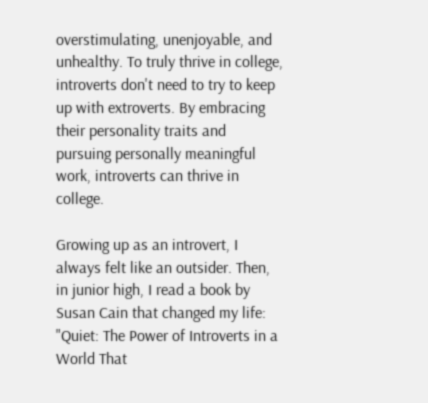overstimulating, unenjoyable, and unhealthy. To truly thrive in college, introverts don't need to try to keep up with extroverts. By embracing their personality traits and pursuing personally meaningful work, introverts can thrive in college.

Growing up as an introvert, I always felt like an outsider. Then, in junior high, I read a book by Susan Cain that changed my life: "Quiet: The Power of Introverts in a World That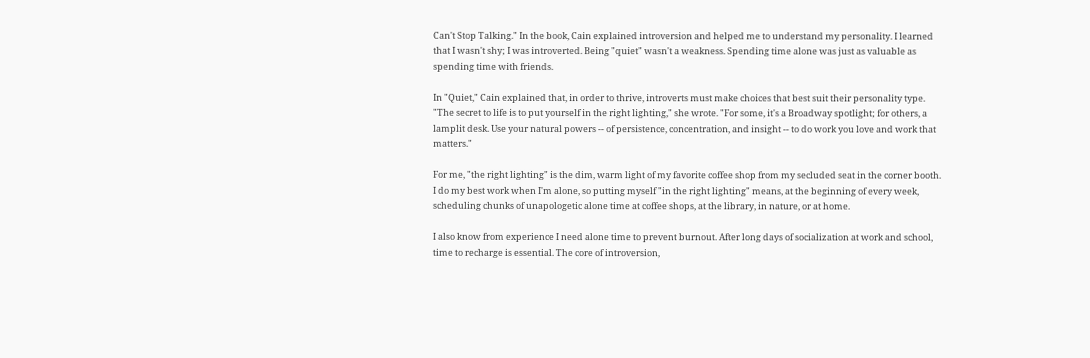Can't Stop Talking." In the book, Cain explained introversion and helped me to understand my personality. I learned that I wasn't shy; I was introverted. Being "quiet" wasn't a weakness. Spending time alone was just as valuable as spending time with friends.

In "Quiet," Cain explained that, in order to thrive, introverts must make choices that best suit their personality type. "The secret to life is to put yourself in the right lighting," she wrote. "For some, it's a Broadway spotlight; for others, a lamplit desk. Use your natural powers -- of persistence, concentration, and insight -- to do work you love and work that matters."

For me, "the right lighting" is the dim, warm light of my favorite coffee shop from my secluded seat in the corner booth. I do my best work when I'm alone, so putting myself "in the right lighting" means, at the beginning of every week, scheduling chunks of unapologetic alone time at coffee shops, at the library, in nature, or at home.

I also know from experience I need alone time to prevent burnout. After long days of socialization at work and school, time to recharge is essential. The core of introversion,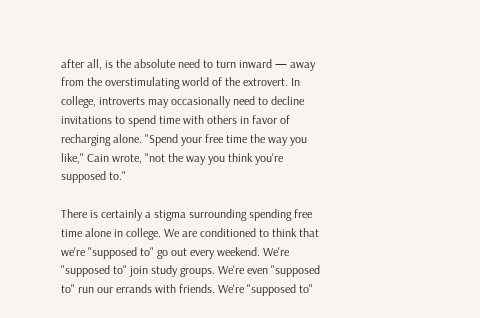after all, is the absolute need to turn inward — away from the overstimulating world of the extrovert. In college, introverts may occasionally need to decline invitations to spend time with others in favor of recharging alone. "Spend your free time the way you like," Cain wrote, "not the way you think you're supposed to."

There is certainly a stigma surrounding spending free time alone in college. We are conditioned to think that we're "supposed to" go out every weekend. We're "supposed to" join study groups. We're even "supposed to" run our errands with friends. We're "supposed to"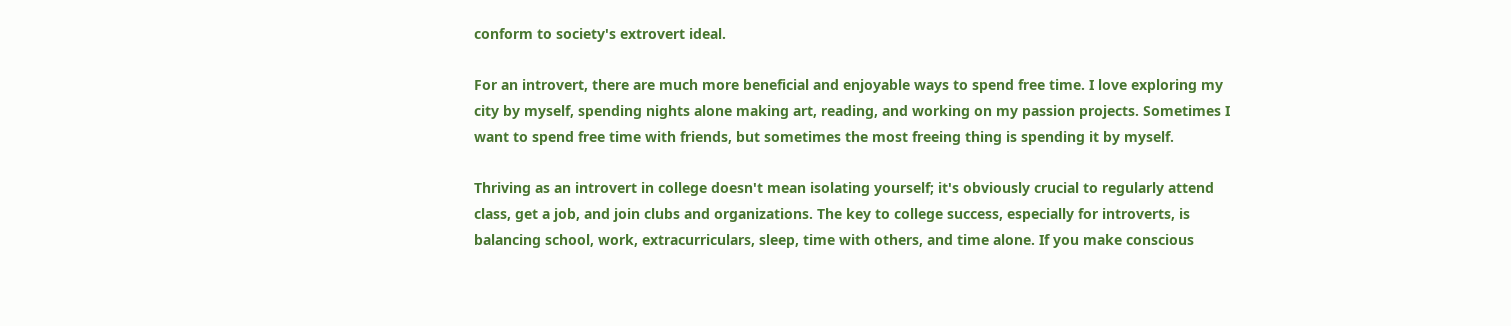conform to society's extrovert ideal.

For an introvert, there are much more beneficial and enjoyable ways to spend free time. I love exploring my city by myself, spending nights alone making art, reading, and working on my passion projects. Sometimes I want to spend free time with friends, but sometimes the most freeing thing is spending it by myself.

Thriving as an introvert in college doesn't mean isolating yourself; it's obviously crucial to regularly attend class, get a job, and join clubs and organizations. The key to college success, especially for introverts, is balancing school, work, extracurriculars, sleep, time with others, and time alone. If you make conscious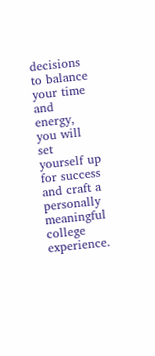decisions to balance your time and energy, you will set yourself up for success and craft a personally meaningful college experience.